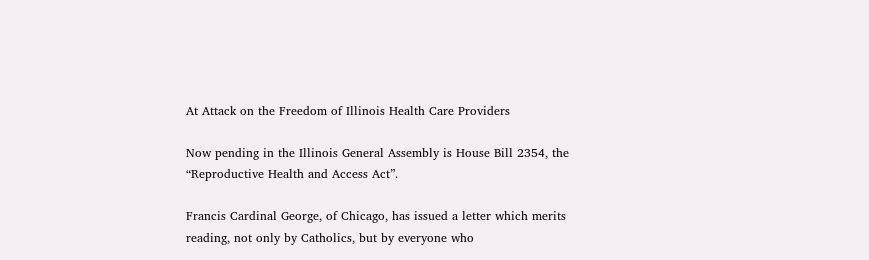At Attack on the Freedom of Illinois Health Care Providers

Now pending in the Illinois General Assembly is House Bill 2354, the “Reproductive Health and Access Act”.

Francis Cardinal George, of Chicago, has issued a letter which merits reading, not only by Catholics, but by everyone who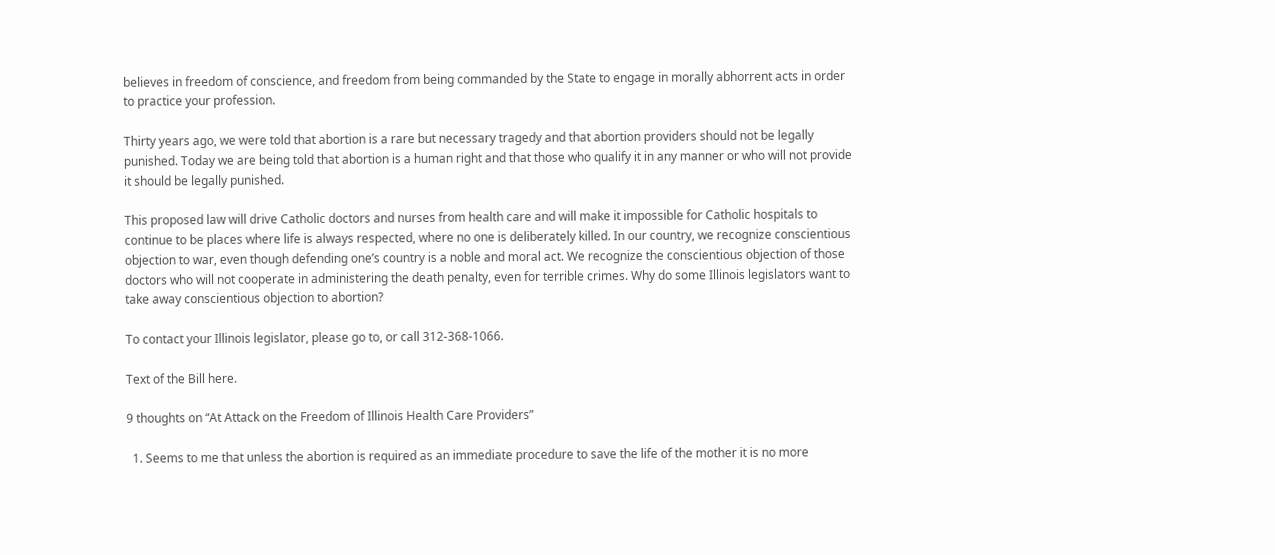believes in freedom of conscience, and freedom from being commanded by the State to engage in morally abhorrent acts in order to practice your profession.

Thirty years ago, we were told that abortion is a rare but necessary tragedy and that abortion providers should not be legally punished. Today we are being told that abortion is a human right and that those who qualify it in any manner or who will not provide it should be legally punished.

This proposed law will drive Catholic doctors and nurses from health care and will make it impossible for Catholic hospitals to continue to be places where life is always respected, where no one is deliberately killed. In our country, we recognize conscientious objection to war, even though defending one’s country is a noble and moral act. We recognize the conscientious objection of those doctors who will not cooperate in administering the death penalty, even for terrible crimes. Why do some Illinois legislators want to take away conscientious objection to abortion?

To contact your Illinois legislator, please go to, or call 312-368-1066.

Text of the Bill here.

9 thoughts on “At Attack on the Freedom of Illinois Health Care Providers”

  1. Seems to me that unless the abortion is required as an immediate procedure to save the life of the mother it is no more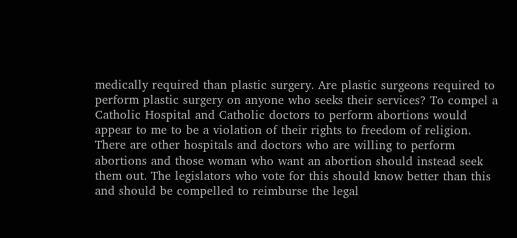medically required than plastic surgery. Are plastic surgeons required to perform plastic surgery on anyone who seeks their services? To compel a Catholic Hospital and Catholic doctors to perform abortions would appear to me to be a violation of their rights to freedom of religion. There are other hospitals and doctors who are willing to perform abortions and those woman who want an abortion should instead seek them out. The legislators who vote for this should know better than this and should be compelled to reimburse the legal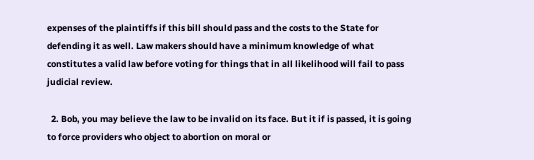expenses of the plaintiffs if this bill should pass and the costs to the State for defending it as well. Law makers should have a minimum knowledge of what constitutes a valid law before voting for things that in all likelihood will fail to pass judicial review.

  2. Bob, you may believe the law to be invalid on its face. But it if is passed, it is going to force providers who object to abortion on moral or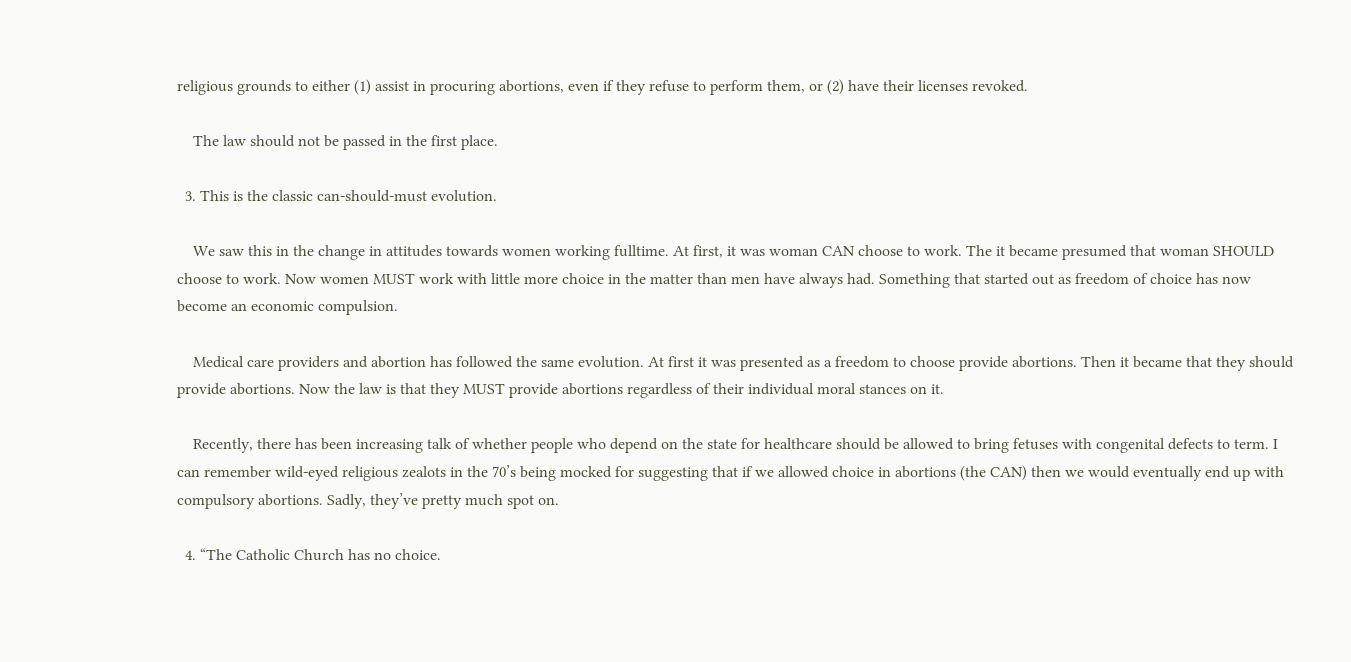religious grounds to either (1) assist in procuring abortions, even if they refuse to perform them, or (2) have their licenses revoked.

    The law should not be passed in the first place.

  3. This is the classic can-should-must evolution.

    We saw this in the change in attitudes towards women working fulltime. At first, it was woman CAN choose to work. The it became presumed that woman SHOULD choose to work. Now women MUST work with little more choice in the matter than men have always had. Something that started out as freedom of choice has now become an economic compulsion.

    Medical care providers and abortion has followed the same evolution. At first it was presented as a freedom to choose provide abortions. Then it became that they should provide abortions. Now the law is that they MUST provide abortions regardless of their individual moral stances on it.

    Recently, there has been increasing talk of whether people who depend on the state for healthcare should be allowed to bring fetuses with congenital defects to term. I can remember wild-eyed religious zealots in the 70’s being mocked for suggesting that if we allowed choice in abortions (the CAN) then we would eventually end up with compulsory abortions. Sadly, they’ve pretty much spot on.

  4. “The Catholic Church has no choice.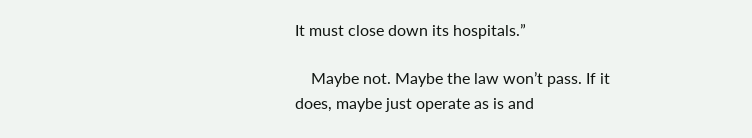It must close down its hospitals.”

    Maybe not. Maybe the law won’t pass. If it does, maybe just operate as is and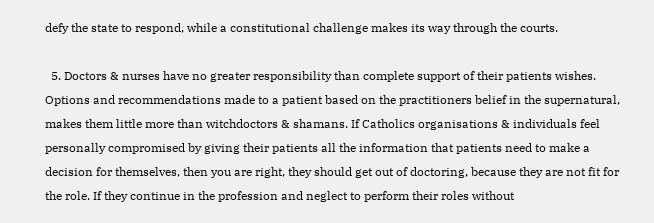defy the state to respond, while a constitutional challenge makes its way through the courts.

  5. Doctors & nurses have no greater responsibility than complete support of their patients wishes. Options and recommendations made to a patient based on the practitioners belief in the supernatural, makes them little more than witchdoctors & shamans. If Catholics organisations & individuals feel personally compromised by giving their patients all the information that patients need to make a decision for themselves, then you are right, they should get out of doctoring, because they are not fit for the role. If they continue in the profession and neglect to perform their roles without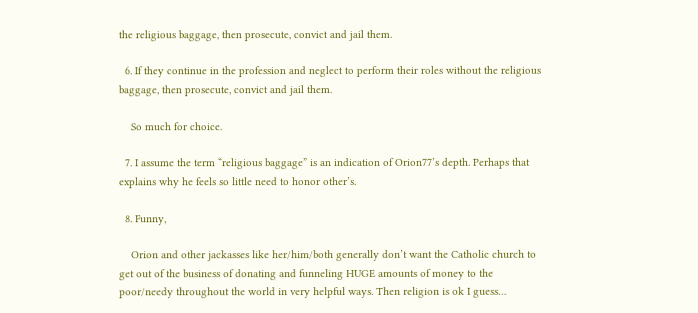the religious baggage, then prosecute, convict and jail them.

  6. If they continue in the profession and neglect to perform their roles without the religious baggage, then prosecute, convict and jail them.

    So much for choice.

  7. I assume the term “religious baggage” is an indication of Orion77’s depth. Perhaps that explains why he feels so little need to honor other’s.

  8. Funny,

    Orion and other jackasses like her/him/both generally don’t want the Catholic church to get out of the business of donating and funneling HUGE amounts of money to the poor/needy throughout the world in very helpful ways. Then religion is ok I guess…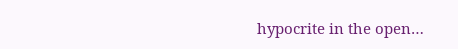hypocrite in the open…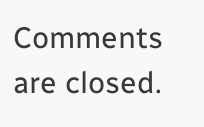Comments are closed.